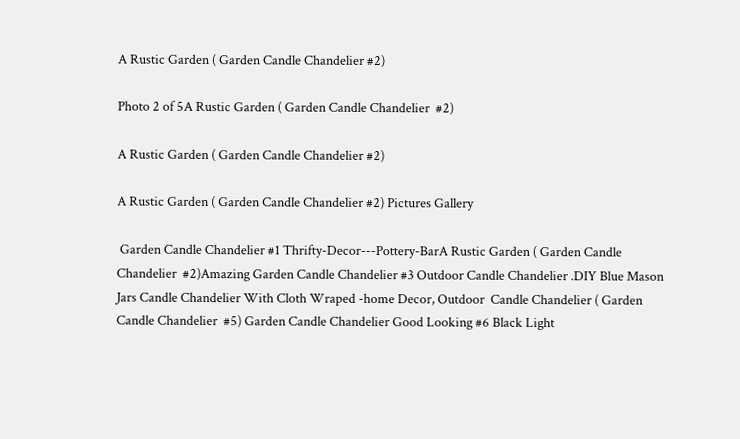A Rustic Garden ( Garden Candle Chandelier #2)

Photo 2 of 5A Rustic Garden ( Garden Candle Chandelier  #2)

A Rustic Garden ( Garden Candle Chandelier #2)

A Rustic Garden ( Garden Candle Chandelier #2) Pictures Gallery

 Garden Candle Chandelier #1 Thrifty-Decor---Pottery-BarA Rustic Garden ( Garden Candle Chandelier  #2)Amazing Garden Candle Chandelier #3 Outdoor Candle Chandelier .DIY Blue Mason Jars Candle Chandelier With Cloth Wraped -home Decor, Outdoor  Candle Chandelier ( Garden Candle Chandelier  #5) Garden Candle Chandelier Good Looking #6 Black Light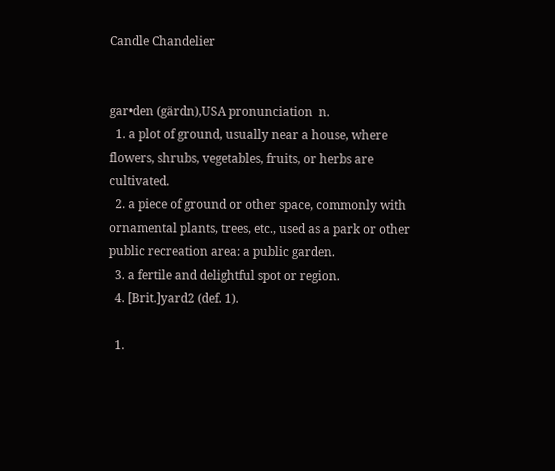Candle Chandelier


gar•den (gärdn),USA pronunciation  n.
  1. a plot of ground, usually near a house, where flowers, shrubs, vegetables, fruits, or herbs are cultivated.
  2. a piece of ground or other space, commonly with ornamental plants, trees, etc., used as a park or other public recreation area: a public garden.
  3. a fertile and delightful spot or region.
  4. [Brit.]yard2 (def. 1).

  1.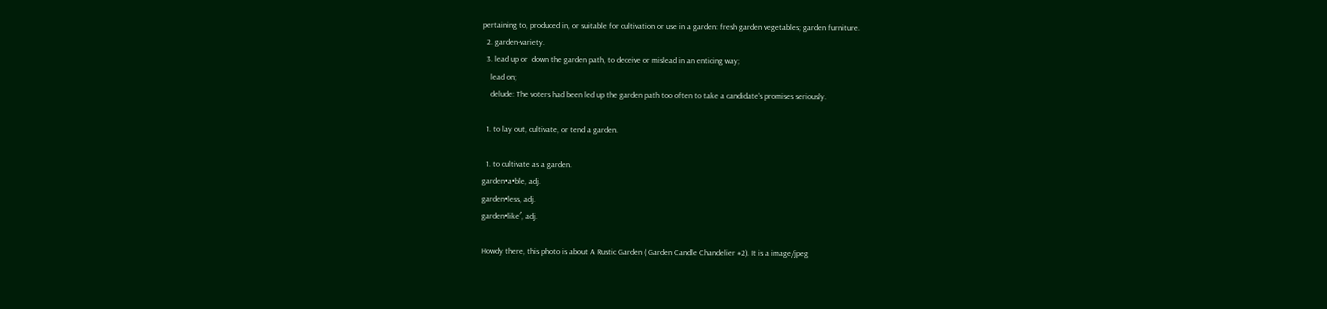pertaining to, produced in, or suitable for cultivation or use in a garden: fresh garden vegetables; garden furniture.
  2. garden-variety.
  3. lead up or  down the garden path, to deceive or mislead in an enticing way;
    lead on;
    delude: The voters had been led up the garden path too often to take a candidate's promises seriously.

  1. to lay out, cultivate, or tend a garden.

  1. to cultivate as a garden.
garden•a•ble, adj.
garden•less, adj.
garden•like′, adj.

Howdy there, this photo is about A Rustic Garden ( Garden Candle Chandelier #2). It is a image/jpeg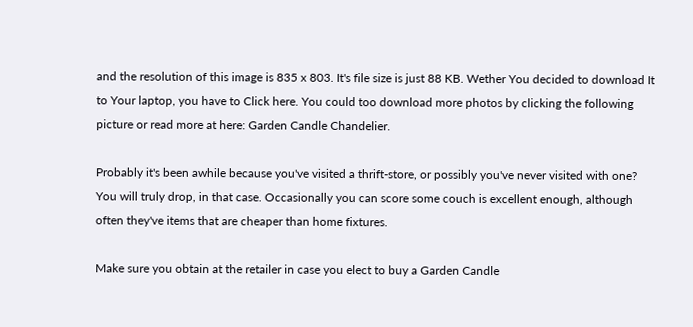and the resolution of this image is 835 x 803. It's file size is just 88 KB. Wether You decided to download It to Your laptop, you have to Click here. You could too download more photos by clicking the following picture or read more at here: Garden Candle Chandelier.

Probably it's been awhile because you've visited a thrift-store, or possibly you've never visited with one? You will truly drop, in that case. Occasionally you can score some couch is excellent enough, although often they've items that are cheaper than home fixtures.

Make sure you obtain at the retailer in case you elect to buy a Garden Candle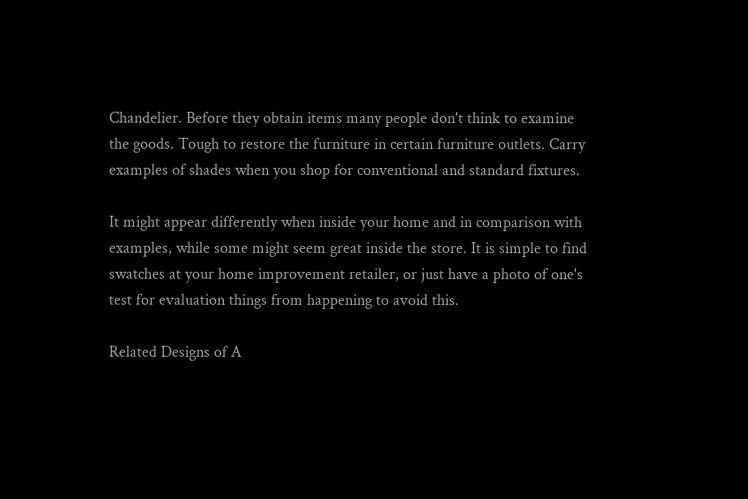Chandelier. Before they obtain items many people don't think to examine the goods. Tough to restore the furniture in certain furniture outlets. Carry examples of shades when you shop for conventional and standard fixtures.

It might appear differently when inside your home and in comparison with examples, while some might seem great inside the store. It is simple to find swatches at your home improvement retailer, or just have a photo of one's test for evaluation things from happening to avoid this.

Related Designs of A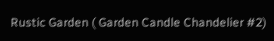Rustic Garden ( Garden Candle Chandelier #2)